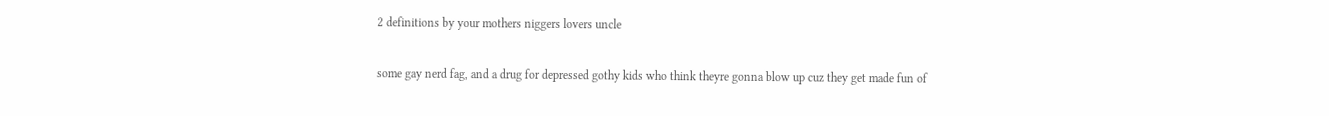2 definitions by your mothers niggers lovers uncle

some gay nerd fag, and a drug for depressed gothy kids who think theyre gonna blow up cuz they get made fun of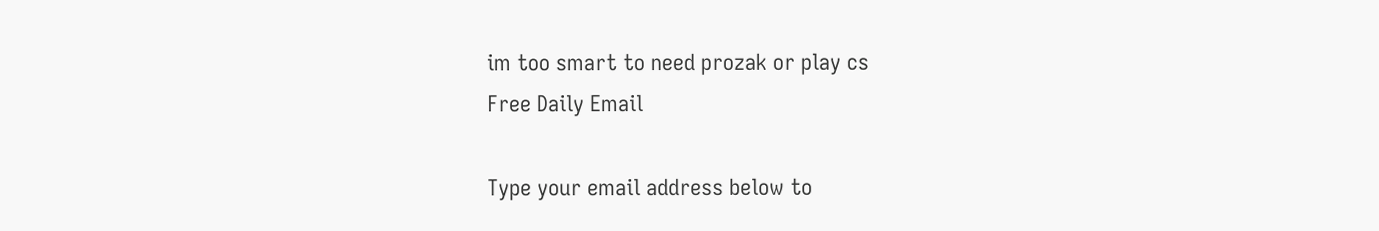im too smart to need prozak or play cs
Free Daily Email

Type your email address below to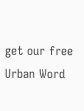get our free Urban Word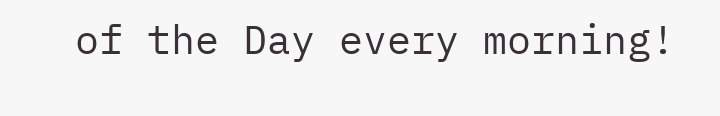of the Day every morning!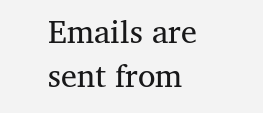Emails are sent from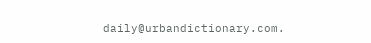daily@urbandictionary.com.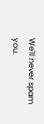We'll never spam you.